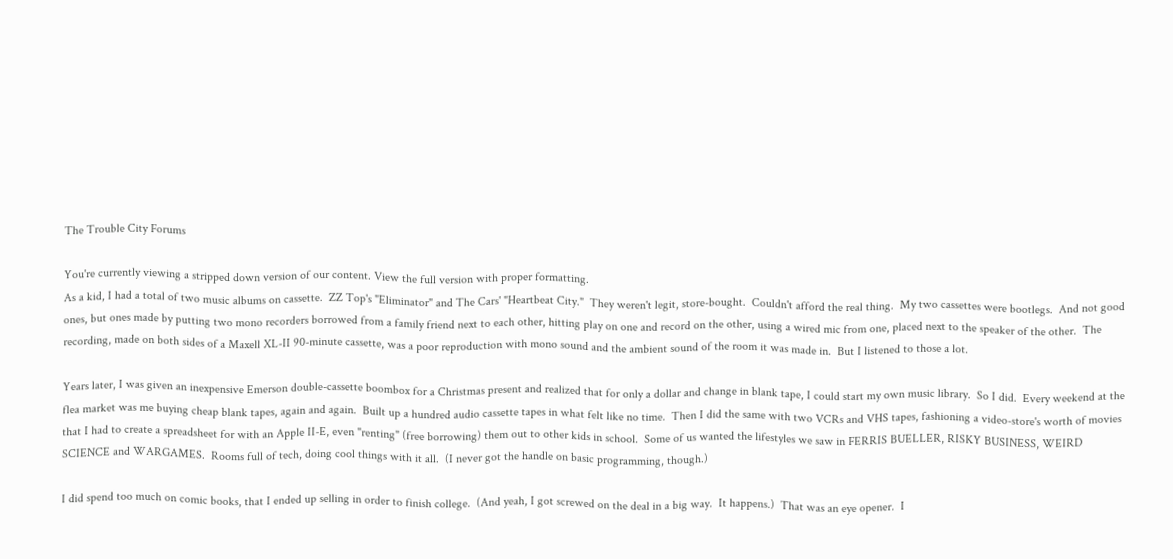The Trouble City Forums

You're currently viewing a stripped down version of our content. View the full version with proper formatting.
As a kid, I had a total of two music albums on cassette.  ZZ Top's "Eliminator" and The Cars' "Heartbeat City."  They weren't legit, store-bought.  Couldn't afford the real thing.  My two cassettes were bootlegs.  And not good ones, but ones made by putting two mono recorders borrowed from a family friend next to each other, hitting play on one and record on the other, using a wired mic from one, placed next to the speaker of the other.  The recording, made on both sides of a Maxell XL-II 90-minute cassette, was a poor reproduction with mono sound and the ambient sound of the room it was made in.  But I listened to those a lot.

Years later, I was given an inexpensive Emerson double-cassette boombox for a Christmas present and realized that for only a dollar and change in blank tape, I could start my own music library.  So I did.  Every weekend at the flea market was me buying cheap blank tapes, again and again.  Built up a hundred audio cassette tapes in what felt like no time.  Then I did the same with two VCRs and VHS tapes, fashioning a video-store's worth of movies that I had to create a spreadsheet for with an Apple II-E, even "renting" (free borrowing) them out to other kids in school.  Some of us wanted the lifestyles we saw in FERRIS BUELLER, RISKY BUSINESS, WEIRD SCIENCE and WARGAMES.  Rooms full of tech, doing cool things with it all.  (I never got the handle on basic programming, though.)

I did spend too much on comic books, that I ended up selling in order to finish college.  (And yeah, I got screwed on the deal in a big way.  It happens.)  That was an eye opener.  I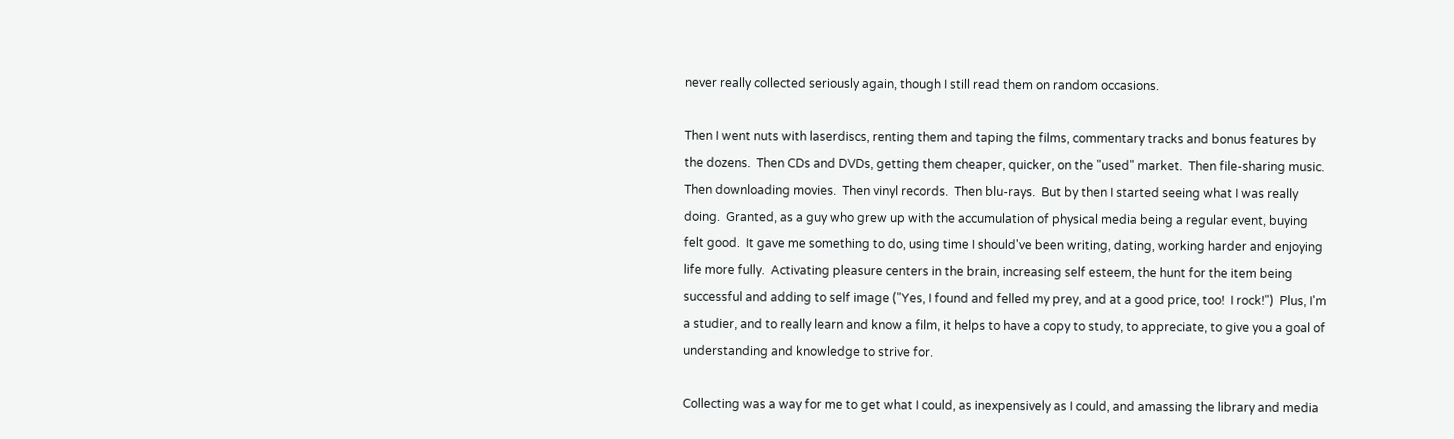never really collected seriously again, though I still read them on random occasions.

Then I went nuts with laserdiscs, renting them and taping the films, commentary tracks and bonus features by the dozens.  Then CDs and DVDs, getting them cheaper, quicker, on the "used" market.  Then file-sharing music.  Then downloading movies.  Then vinyl records.  Then blu-rays.  But by then I started seeing what I was really doing.  Granted, as a guy who grew up with the accumulation of physical media being a regular event, buying felt good.  It gave me something to do, using time I should've been writing, dating, working harder and enjoying life more fully.  Activating pleasure centers in the brain, increasing self esteem, the hunt for the item being successful and adding to self image ("Yes, I found and felled my prey, and at a good price, too!  I rock!")  Plus, I'm a studier, and to really learn and know a film, it helps to have a copy to study, to appreciate, to give you a goal of understanding and knowledge to strive for.

Collecting was a way for me to get what I could, as inexpensively as I could, and amassing the library and media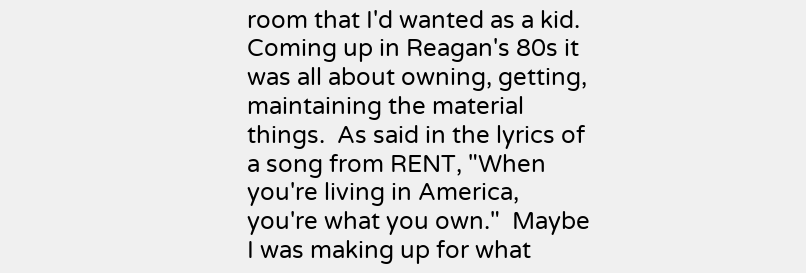room that I'd wanted as a kid.  Coming up in Reagan's 80s it was all about owning, getting, maintaining the material things.  As said in the lyrics of a song from RENT, "When you're living in America, you're what you own."  Maybe I was making up for what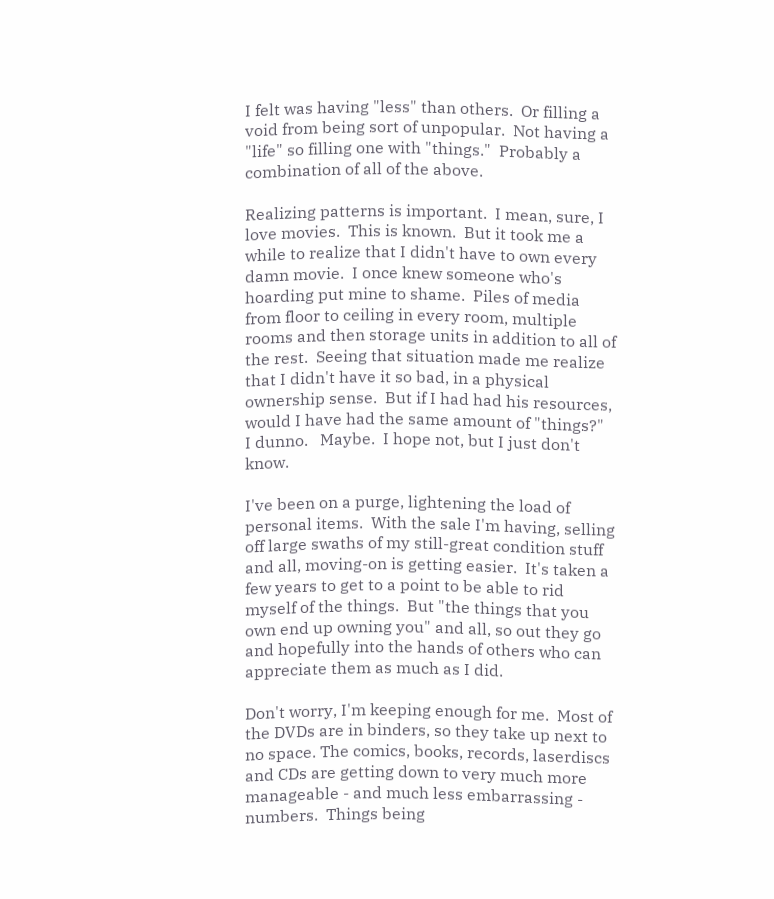I felt was having "less" than others.  Or filling a void from being sort of unpopular.  Not having a "life" so filling one with "things."  Probably a combination of all of the above.

Realizing patterns is important.  I mean, sure, I love movies.  This is known.  But it took me a while to realize that I didn't have to own every damn movie.  I once knew someone who's hoarding put mine to shame.  Piles of media from floor to ceiling in every room, multiple rooms and then storage units in addition to all of the rest.  Seeing that situation made me realize that I didn't have it so bad, in a physical ownership sense.  But if I had had his resources, would I have had the same amount of "things?"  I dunno.   Maybe.  I hope not, but I just don't know.

I've been on a purge, lightening the load of personal items.  With the sale I'm having, selling off large swaths of my still-great condition stuff and all, moving-on is getting easier.  It's taken a few years to get to a point to be able to rid myself of the things.  But "the things that you own end up owning you" and all, so out they go and hopefully into the hands of others who can appreciate them as much as I did.

Don't worry, I'm keeping enough for me.  Most of the DVDs are in binders, so they take up next to no space. The comics, books, records, laserdiscs and CDs are getting down to very much more manageable - and much less embarrassing - numbers.  Things being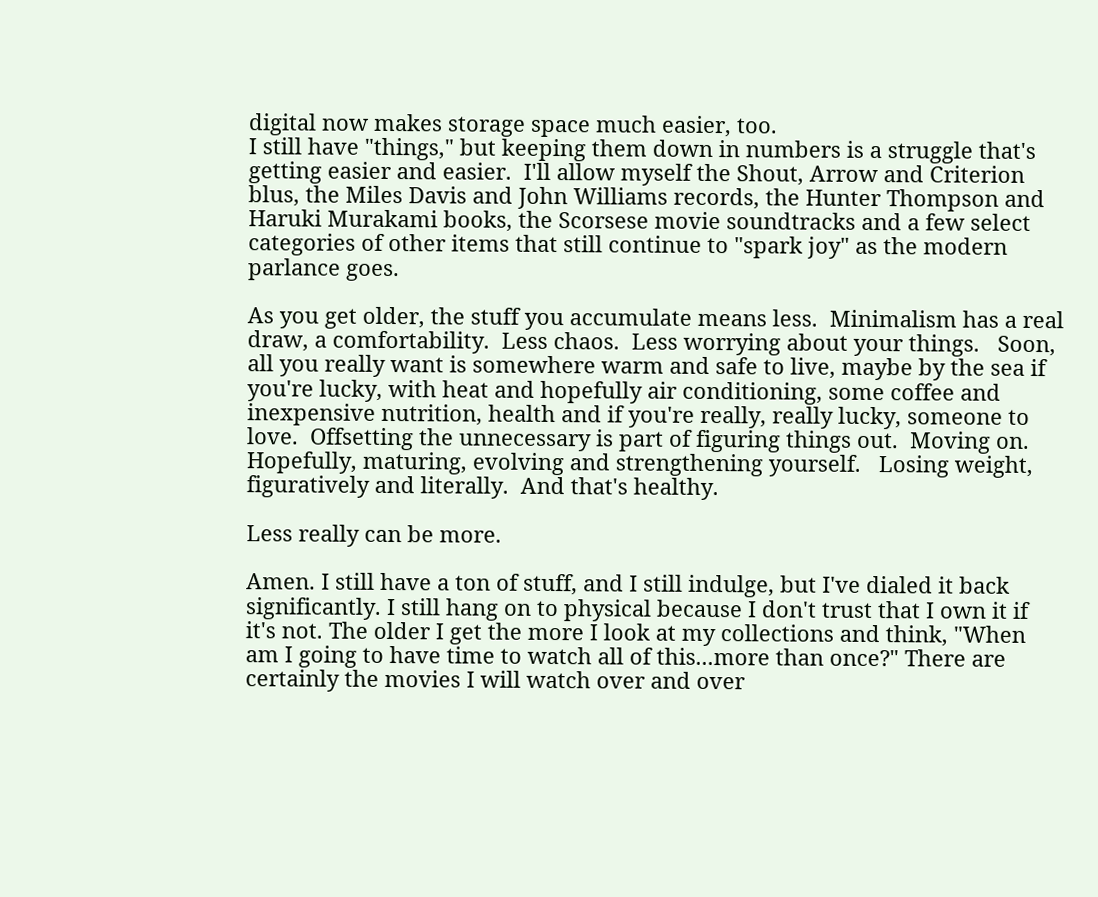digital now makes storage space much easier, too.
I still have "things," but keeping them down in numbers is a struggle that's getting easier and easier.  I'll allow myself the Shout, Arrow and Criterion blus, the Miles Davis and John Williams records, the Hunter Thompson and Haruki Murakami books, the Scorsese movie soundtracks and a few select categories of other items that still continue to "spark joy" as the modern parlance goes.

As you get older, the stuff you accumulate means less.  Minimalism has a real draw, a comfortability.  Less chaos.  Less worrying about your things.   Soon, all you really want is somewhere warm and safe to live, maybe by the sea if you're lucky, with heat and hopefully air conditioning, some coffee and inexpensive nutrition, health and if you're really, really lucky, someone to love.  Offsetting the unnecessary is part of figuring things out.  Moving on.  Hopefully, maturing, evolving and strengthening yourself.   Losing weight, figuratively and literally.  And that's healthy.

Less really can be more.

Amen. I still have a ton of stuff, and I still indulge, but I've dialed it back significantly. I still hang on to physical because I don't trust that I own it if it's not. The older I get the more I look at my collections and think, "When am I going to have time to watch all of this...more than once?" There are certainly the movies I will watch over and over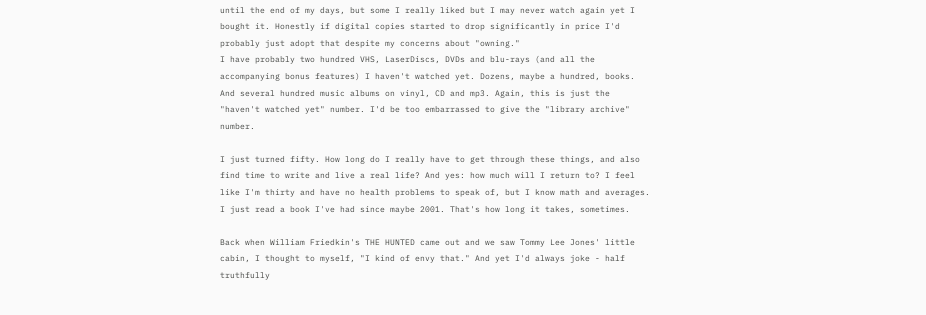until the end of my days, but some I really liked but I may never watch again yet I bought it. Honestly if digital copies started to drop significantly in price I'd probably just adopt that despite my concerns about "owning."
I have probably two hundred VHS, LaserDiscs, DVDs and blu-rays (and all the accompanying bonus features) I haven't watched yet. Dozens, maybe a hundred, books. And several hundred music albums on vinyl, CD and mp3. Again, this is just the "haven't watched yet" number. I'd be too embarrassed to give the "library archive" number.

I just turned fifty. How long do I really have to get through these things, and also find time to write and live a real life? And yes: how much will I return to? I feel like I'm thirty and have no health problems to speak of, but I know math and averages. I just read a book I've had since maybe 2001. That's how long it takes, sometimes.

Back when William Friedkin's THE HUNTED came out and we saw Tommy Lee Jones' little cabin, I thought to myself, "I kind of envy that." And yet I'd always joke - half truthfully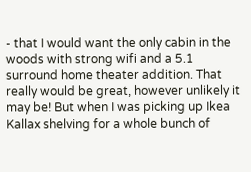- that I would want the only cabin in the woods with strong wifi and a 5.1 surround home theater addition. That really would be great, however unlikely it may be! But when I was picking up Ikea Kallax shelving for a whole bunch of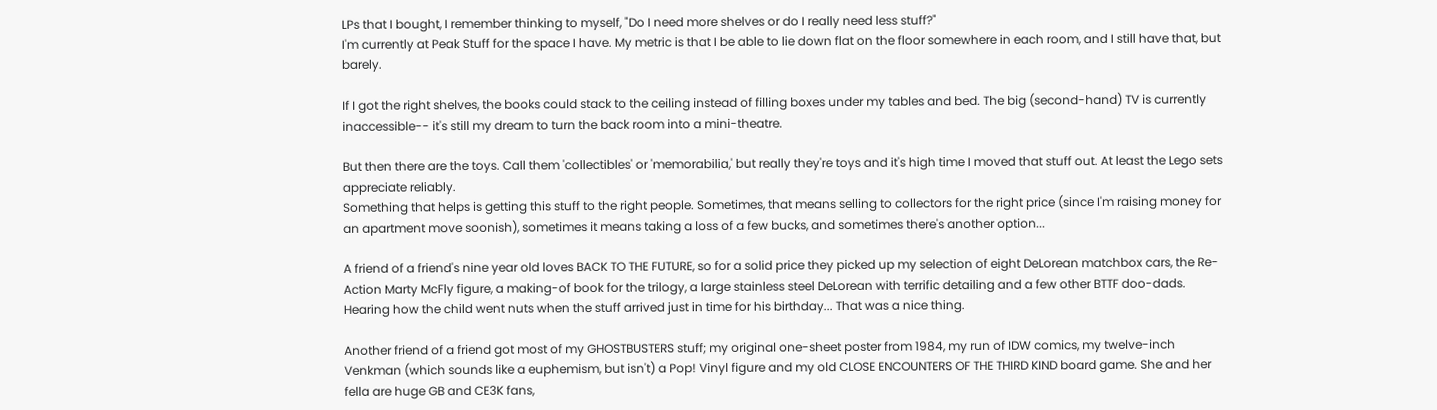LPs that I bought, I remember thinking to myself, "Do I need more shelves or do I really need less stuff?"
I'm currently at Peak Stuff for the space I have. My metric is that I be able to lie down flat on the floor somewhere in each room, and I still have that, but barely.

If I got the right shelves, the books could stack to the ceiling instead of filling boxes under my tables and bed. The big (second-hand) TV is currently inaccessible-- it's still my dream to turn the back room into a mini-theatre.

But then there are the toys. Call them 'collectibles' or 'memorabilia,' but really they're toys and it's high time I moved that stuff out. At least the Lego sets appreciate reliably.
Something that helps is getting this stuff to the right people. Sometimes, that means selling to collectors for the right price (since I'm raising money for an apartment move soonish), sometimes it means taking a loss of a few bucks, and sometimes there's another option...

A friend of a friend's nine year old loves BACK TO THE FUTURE, so for a solid price they picked up my selection of eight DeLorean matchbox cars, the Re-Action Marty McFly figure, a making-of book for the trilogy, a large stainless steel DeLorean with terrific detailing and a few other BTTF doo-dads. Hearing how the child went nuts when the stuff arrived just in time for his birthday... That was a nice thing.

Another friend of a friend got most of my GHOSTBUSTERS stuff; my original one-sheet poster from 1984, my run of IDW comics, my twelve-inch Venkman (which sounds like a euphemism, but isn't) a Pop! Vinyl figure and my old CLOSE ENCOUNTERS OF THE THIRD KIND board game. She and her fella are huge GB and CE3K fans,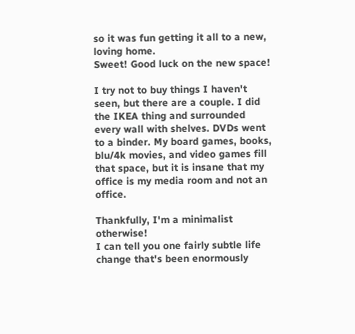so it was fun getting it all to a new, loving home.
Sweet! Good luck on the new space!

I try not to buy things I haven't seen, but there are a couple. I did the IKEA thing and surrounded every wall with shelves. DVDs went to a binder. My board games, books, blu/4k movies, and video games fill that space, but it is insane that my office is my media room and not an office.

Thankfully, I'm a minimalist otherwise!
I can tell you one fairly subtle life change that's been enormously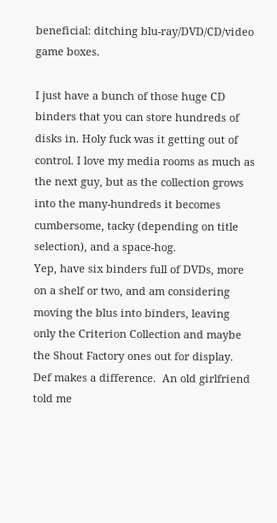beneficial: ditching blu-ray/DVD/CD/video game boxes.

I just have a bunch of those huge CD binders that you can store hundreds of disks in. Holy fuck was it getting out of control. I love my media rooms as much as the next guy, but as the collection grows into the many-hundreds it becomes cumbersome, tacky (depending on title selection), and a space-hog.
Yep, have six binders full of DVDs, more on a shelf or two, and am considering moving the blus into binders, leaving only the Criterion Collection and maybe the Shout Factory ones out for display. Def makes a difference.  An old girlfriend told me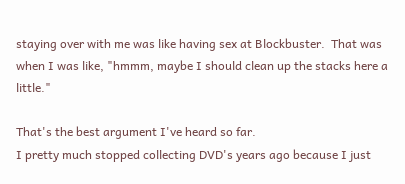staying over with me was like having sex at Blockbuster.  That was when I was like, "hmmm, maybe I should clean up the stacks here a little."

That's the best argument I've heard so far.
I pretty much stopped collecting DVD's years ago because I just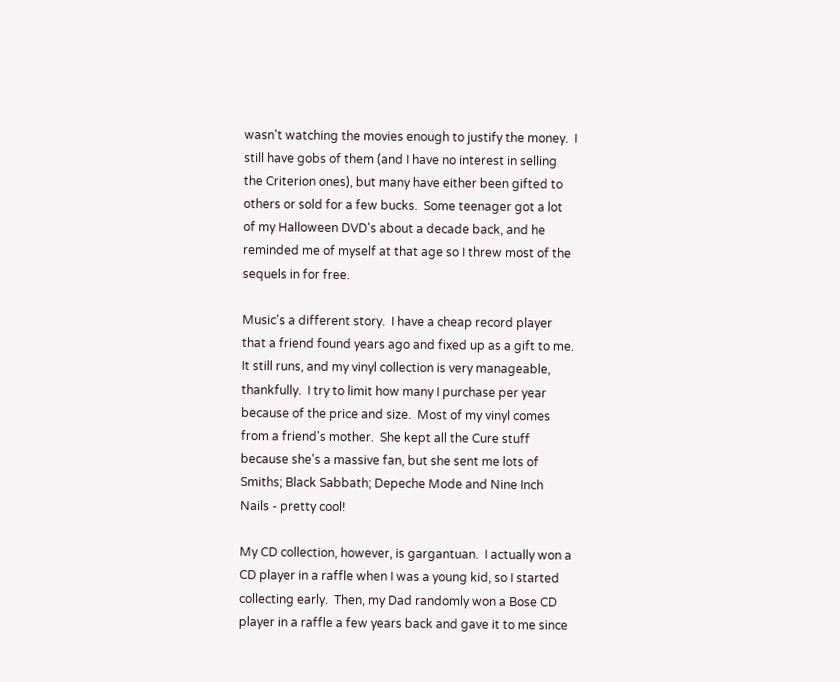wasn't watching the movies enough to justify the money.  I still have gobs of them (and I have no interest in selling the Criterion ones), but many have either been gifted to others or sold for a few bucks.  Some teenager got a lot of my Halloween DVD's about a decade back, and he reminded me of myself at that age so I threw most of the sequels in for free.

Music's a different story.  I have a cheap record player that a friend found years ago and fixed up as a gift to me.  It still runs, and my vinyl collection is very manageable, thankfully.  I try to limit how many I purchase per year because of the price and size.  Most of my vinyl comes from a friend's mother.  She kept all the Cure stuff because she's a massive fan, but she sent me lots of Smiths; Black Sabbath; Depeche Mode and Nine Inch Nails - pretty cool!

My CD collection, however, is gargantuan.  I actually won a CD player in a raffle when I was a young kid, so I started collecting early.  Then, my Dad randomly won a Bose CD player in a raffle a few years back and gave it to me since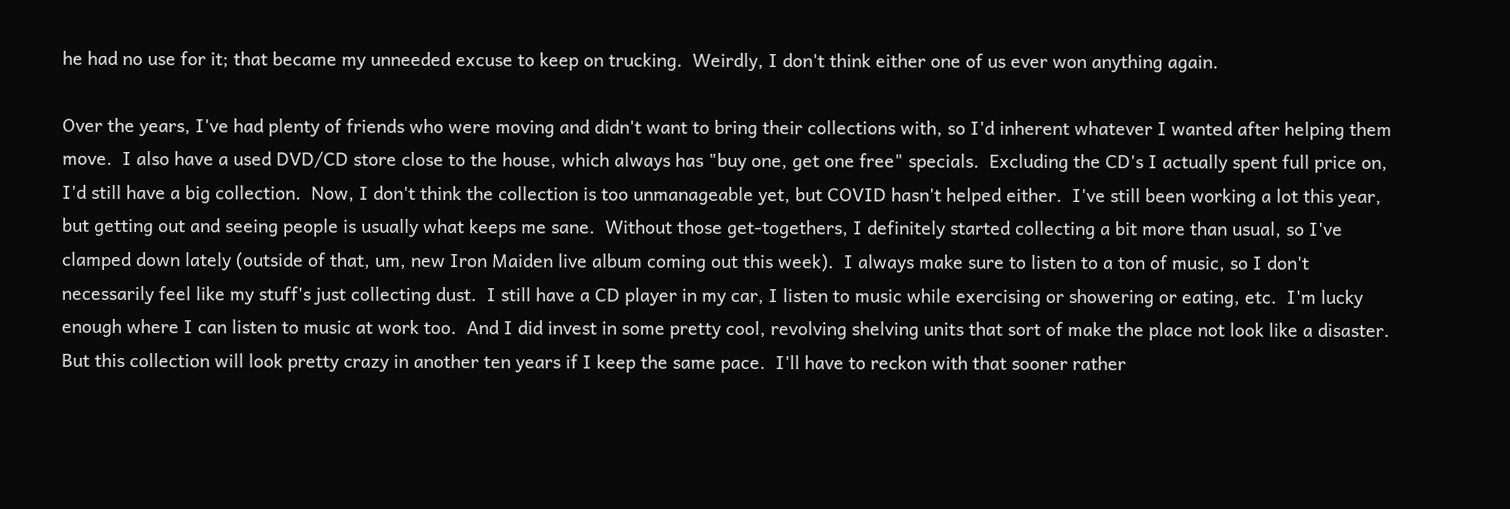he had no use for it; that became my unneeded excuse to keep on trucking.  Weirdly, I don't think either one of us ever won anything again.

Over the years, I've had plenty of friends who were moving and didn't want to bring their collections with, so I'd inherent whatever I wanted after helping them move.  I also have a used DVD/CD store close to the house, which always has "buy one, get one free" specials.  Excluding the CD's I actually spent full price on, I'd still have a big collection.  Now, I don't think the collection is too unmanageable yet, but COVID hasn't helped either.  I've still been working a lot this year, but getting out and seeing people is usually what keeps me sane.  Without those get-togethers, I definitely started collecting a bit more than usual, so I've clamped down lately (outside of that, um, new Iron Maiden live album coming out this week).  I always make sure to listen to a ton of music, so I don't necessarily feel like my stuff's just collecting dust.  I still have a CD player in my car, I listen to music while exercising or showering or eating, etc.  I'm lucky enough where I can listen to music at work too.  And I did invest in some pretty cool, revolving shelving units that sort of make the place not look like a disaster.  But this collection will look pretty crazy in another ten years if I keep the same pace.  I'll have to reckon with that sooner rather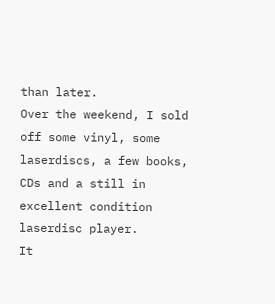than later.
Over the weekend, I sold off some vinyl, some laserdiscs, a few books, CDs and a still in excellent condition laserdisc player.
It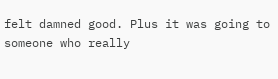felt damned good. Plus it was going to someone who really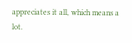appreciates it all, which means a lot.